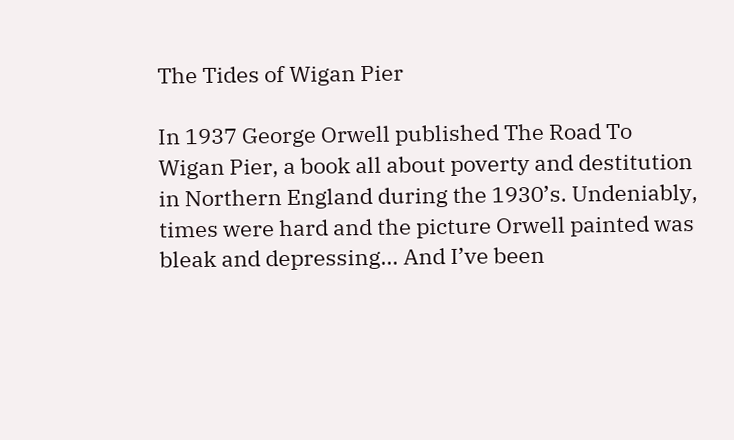The Tides of Wigan Pier

In 1937 George Orwell published The Road To Wigan Pier, a book all about poverty and destitution in Northern England during the 1930’s. Undeniably, times were hard and the picture Orwell painted was bleak and depressing… And I’ve been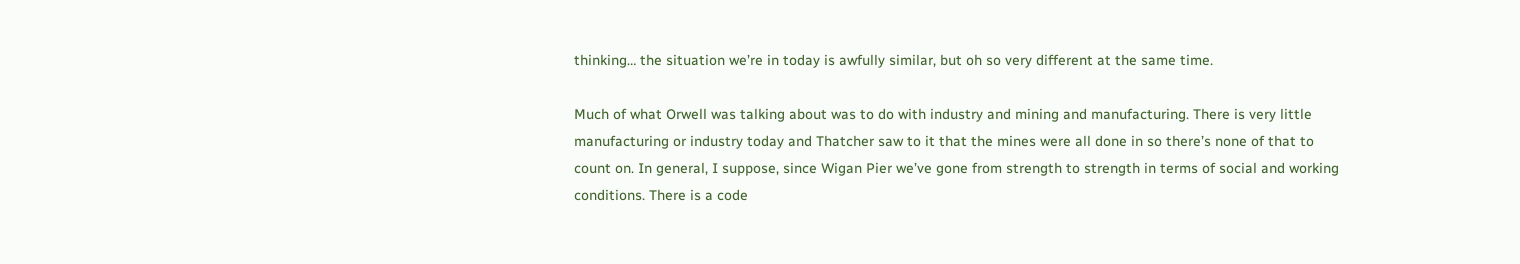thinking… the situation we’re in today is awfully similar, but oh so very different at the same time.

Much of what Orwell was talking about was to do with industry and mining and manufacturing. There is very little manufacturing or industry today and Thatcher saw to it that the mines were all done in so there’s none of that to count on. In general, I suppose, since Wigan Pier we’ve gone from strength to strength in terms of social and working conditions. There is a code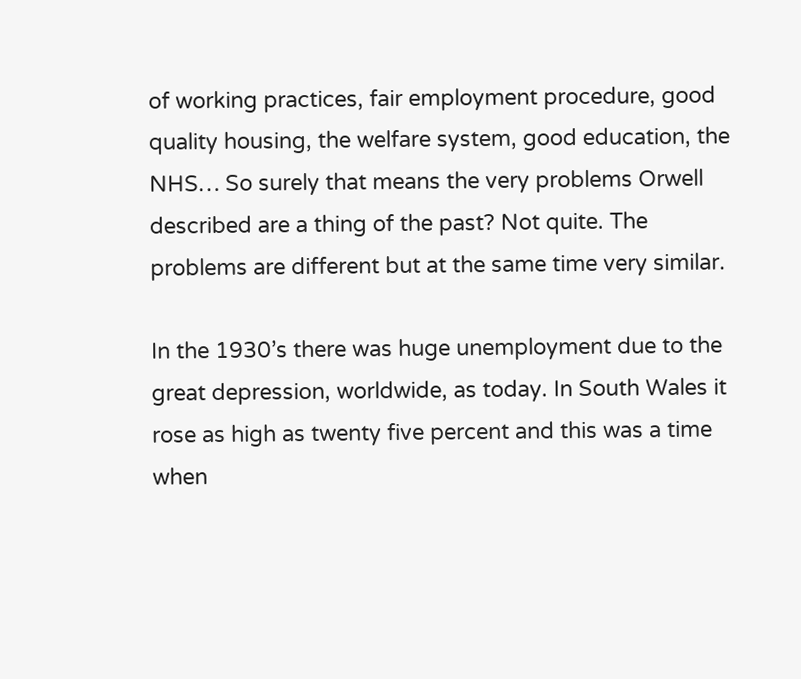of working practices, fair employment procedure, good quality housing, the welfare system, good education, the NHS… So surely that means the very problems Orwell described are a thing of the past? Not quite. The problems are different but at the same time very similar.

In the 1930’s there was huge unemployment due to the great depression, worldwide, as today. In South Wales it rose as high as twenty five percent and this was a time when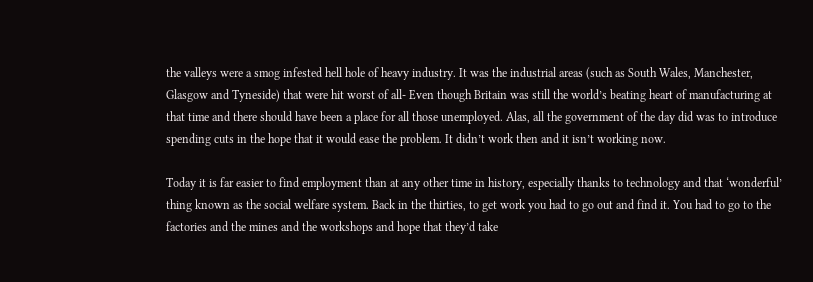the valleys were a smog infested hell hole of heavy industry. It was the industrial areas (such as South Wales, Manchester, Glasgow and Tyneside) that were hit worst of all- Even though Britain was still the world’s beating heart of manufacturing at that time and there should have been a place for all those unemployed. Alas, all the government of the day did was to introduce spending cuts in the hope that it would ease the problem. It didn’t work then and it isn’t working now.

Today it is far easier to find employment than at any other time in history, especially thanks to technology and that ‘wonderful’ thing known as the social welfare system. Back in the thirties, to get work you had to go out and find it. You had to go to the factories and the mines and the workshops and hope that they’d take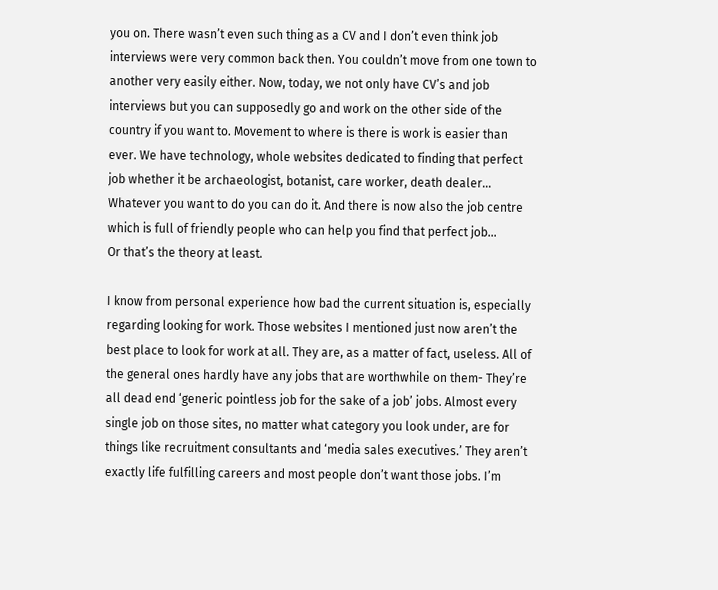you on. There wasn’t even such thing as a CV and I don’t even think job interviews were very common back then. You couldn’t move from one town to another very easily either. Now, today, we not only have CV’s and job interviews but you can supposedly go and work on the other side of the country if you want to. Movement to where is there is work is easier than ever. We have technology, whole websites dedicated to finding that perfect job whether it be archaeologist, botanist, care worker, death dealer… Whatever you want to do you can do it. And there is now also the job centre which is full of friendly people who can help you find that perfect job…
Or that’s the theory at least.

I know from personal experience how bad the current situation is, especially regarding looking for work. Those websites I mentioned just now aren’t the best place to look for work at all. They are, as a matter of fact, useless. All of the general ones hardly have any jobs that are worthwhile on them- They’re all dead end ‘generic pointless job for the sake of a job’ jobs. Almost every single job on those sites, no matter what category you look under, are for things like recruitment consultants and ‘media sales executives.’ They aren’t exactly life fulfilling careers and most people don’t want those jobs. I’m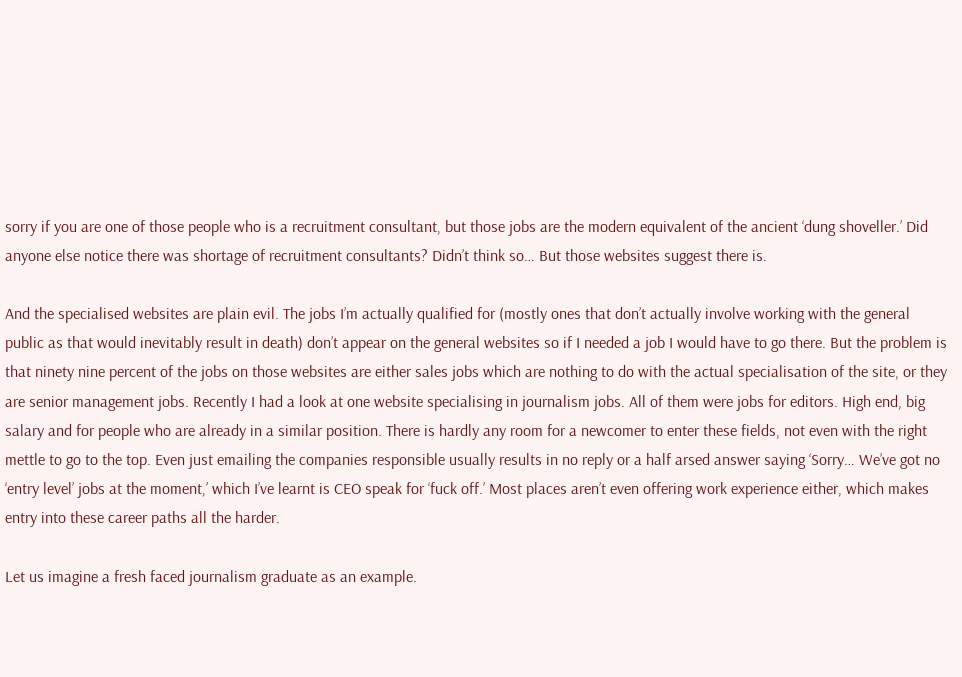sorry if you are one of those people who is a recruitment consultant, but those jobs are the modern equivalent of the ancient ‘dung shoveller.’ Did anyone else notice there was shortage of recruitment consultants? Didn’t think so… But those websites suggest there is.

And the specialised websites are plain evil. The jobs I’m actually qualified for (mostly ones that don’t actually involve working with the general public as that would inevitably result in death) don’t appear on the general websites so if I needed a job I would have to go there. But the problem is that ninety nine percent of the jobs on those websites are either sales jobs which are nothing to do with the actual specialisation of the site, or they are senior management jobs. Recently I had a look at one website specialising in journalism jobs. All of them were jobs for editors. High end, big salary and for people who are already in a similar position. There is hardly any room for a newcomer to enter these fields, not even with the right mettle to go to the top. Even just emailing the companies responsible usually results in no reply or a half arsed answer saying ‘Sorry… We’ve got no ‘entry level’ jobs at the moment,’ which I’ve learnt is CEO speak for ‘fuck off.’ Most places aren’t even offering work experience either, which makes entry into these career paths all the harder.

Let us imagine a fresh faced journalism graduate as an example.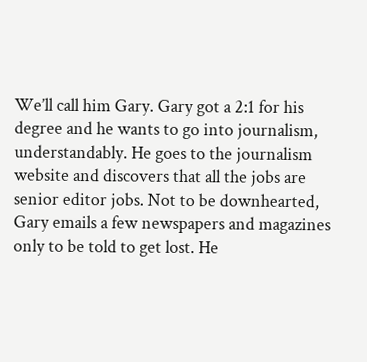We’ll call him Gary. Gary got a 2:1 for his degree and he wants to go into journalism, understandably. He goes to the journalism website and discovers that all the jobs are senior editor jobs. Not to be downhearted, Gary emails a few newspapers and magazines only to be told to get lost. He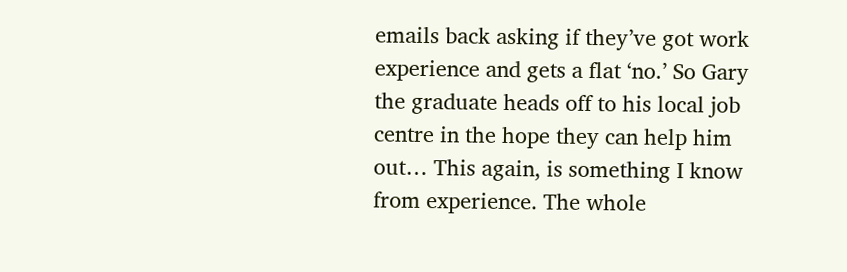emails back asking if they’ve got work experience and gets a flat ‘no.’ So Gary the graduate heads off to his local job centre in the hope they can help him out… This again, is something I know from experience. The whole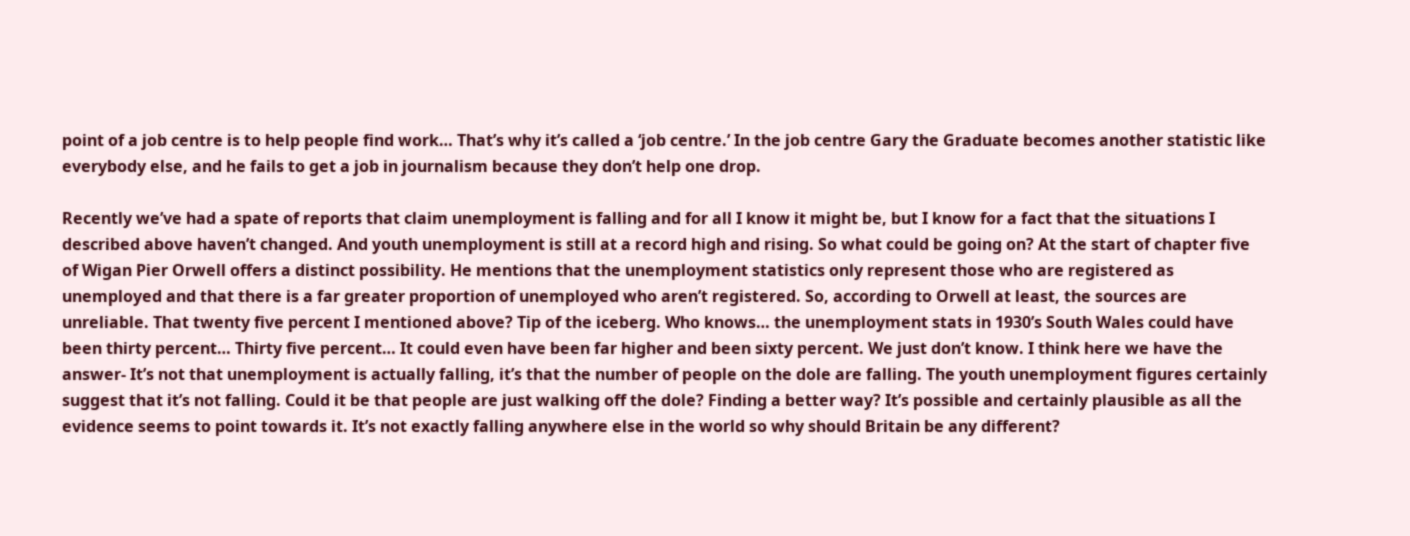point of a job centre is to help people find work… That’s why it’s called a ‘job centre.’ In the job centre Gary the Graduate becomes another statistic like everybody else, and he fails to get a job in journalism because they don’t help one drop.

Recently we’ve had a spate of reports that claim unemployment is falling and for all I know it might be, but I know for a fact that the situations I described above haven’t changed. And youth unemployment is still at a record high and rising. So what could be going on? At the start of chapter five of Wigan Pier Orwell offers a distinct possibility. He mentions that the unemployment statistics only represent those who are registered as unemployed and that there is a far greater proportion of unemployed who aren’t registered. So, according to Orwell at least, the sources are unreliable. That twenty five percent I mentioned above? Tip of the iceberg. Who knows… the unemployment stats in 1930’s South Wales could have been thirty percent… Thirty five percent… It could even have been far higher and been sixty percent. We just don’t know. I think here we have the answer- It’s not that unemployment is actually falling, it’s that the number of people on the dole are falling. The youth unemployment figures certainly suggest that it’s not falling. Could it be that people are just walking off the dole? Finding a better way? It’s possible and certainly plausible as all the evidence seems to point towards it. It’s not exactly falling anywhere else in the world so why should Britain be any different?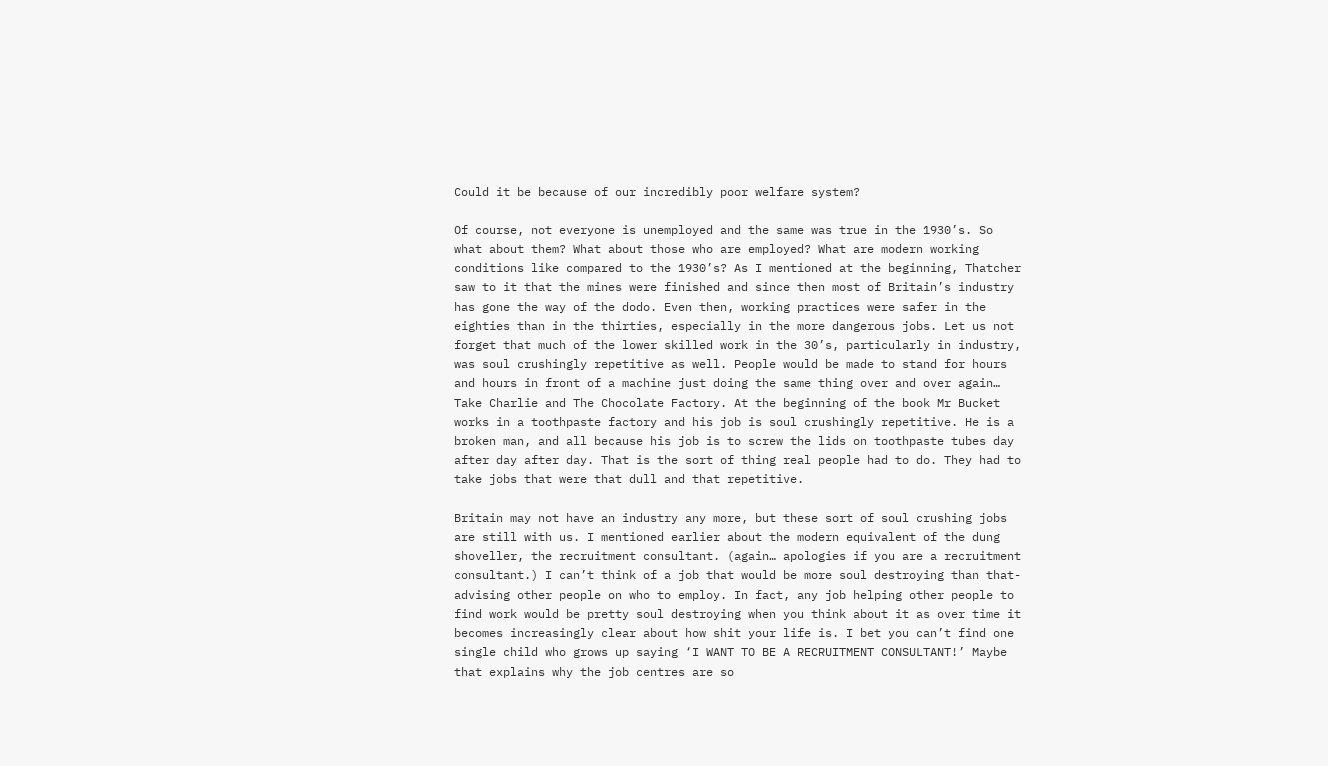Could it be because of our incredibly poor welfare system?

Of course, not everyone is unemployed and the same was true in the 1930’s. So what about them? What about those who are employed? What are modern working conditions like compared to the 1930’s? As I mentioned at the beginning, Thatcher saw to it that the mines were finished and since then most of Britain’s industry has gone the way of the dodo. Even then, working practices were safer in the eighties than in the thirties, especially in the more dangerous jobs. Let us not forget that much of the lower skilled work in the 30’s, particularly in industry, was soul crushingly repetitive as well. People would be made to stand for hours and hours in front of a machine just doing the same thing over and over again… Take Charlie and The Chocolate Factory. At the beginning of the book Mr Bucket works in a toothpaste factory and his job is soul crushingly repetitive. He is a broken man, and all because his job is to screw the lids on toothpaste tubes day after day after day. That is the sort of thing real people had to do. They had to take jobs that were that dull and that repetitive.

Britain may not have an industry any more, but these sort of soul crushing jobs are still with us. I mentioned earlier about the modern equivalent of the dung shoveller, the recruitment consultant. (again… apologies if you are a recruitment consultant.) I can’t think of a job that would be more soul destroying than that- advising other people on who to employ. In fact, any job helping other people to find work would be pretty soul destroying when you think about it as over time it becomes increasingly clear about how shit your life is. I bet you can’t find one single child who grows up saying ‘I WANT TO BE A RECRUITMENT CONSULTANT!’ Maybe that explains why the job centres are so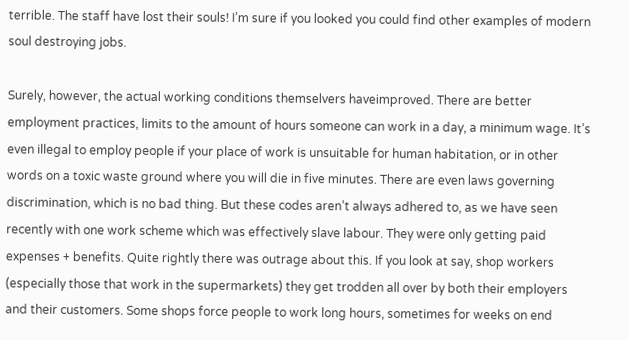terrible. The staff have lost their souls! I’m sure if you looked you could find other examples of modern soul destroying jobs.

Surely, however, the actual working conditions themselvers haveimproved. There are better employment practices, limits to the amount of hours someone can work in a day, a minimum wage. It’s even illegal to employ people if your place of work is unsuitable for human habitation, or in other words on a toxic waste ground where you will die in five minutes. There are even laws governing discrimination, which is no bad thing. But these codes aren’t always adhered to, as we have seen recently with one work scheme which was effectively slave labour. They were only getting paid expenses + benefits. Quite rightly there was outrage about this. If you look at say, shop workers (especially those that work in the supermarkets) they get trodden all over by both their employers and their customers. Some shops force people to work long hours, sometimes for weeks on end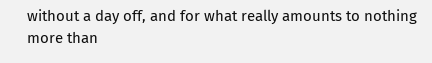without a day off, and for what really amounts to nothing more than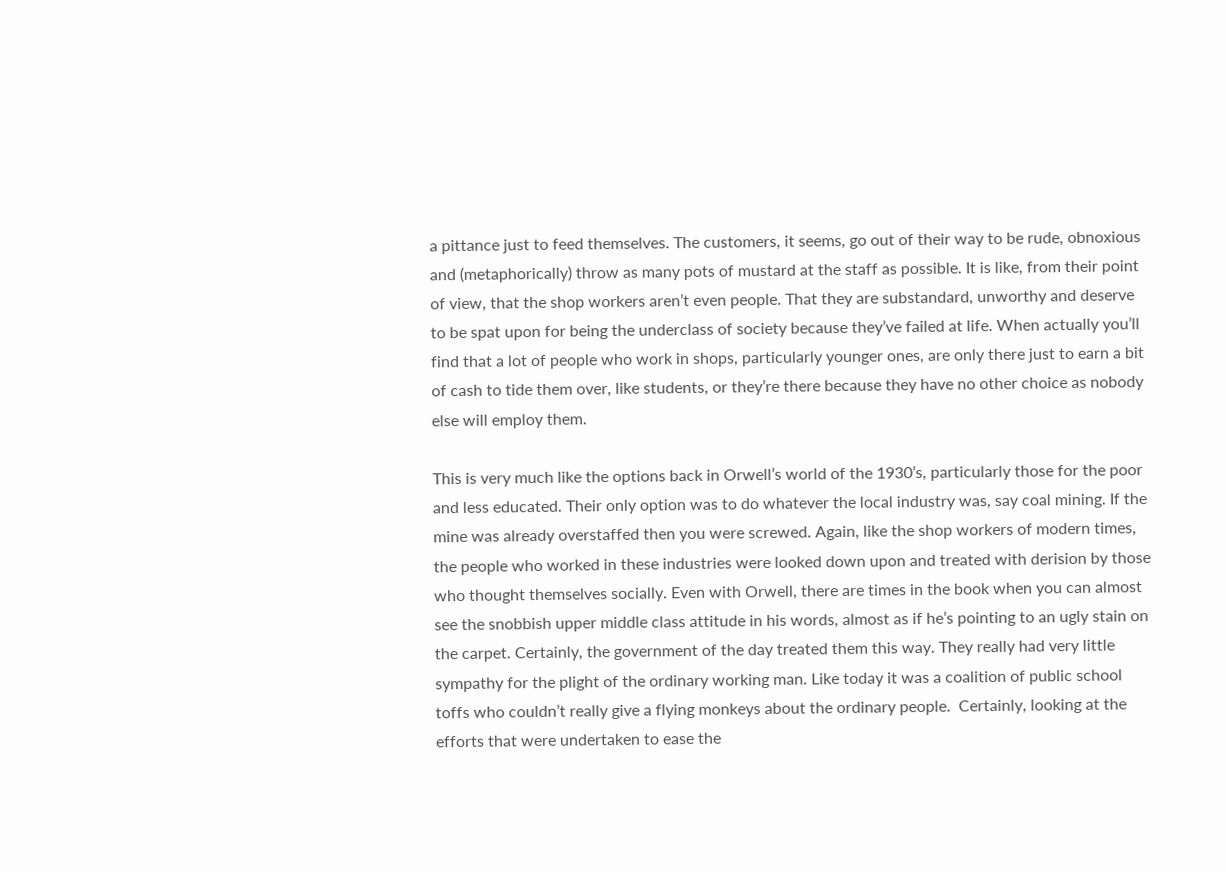a pittance just to feed themselves. The customers, it seems, go out of their way to be rude, obnoxious and (metaphorically) throw as many pots of mustard at the staff as possible. It is like, from their point of view, that the shop workers aren’t even people. That they are substandard, unworthy and deserve to be spat upon for being the underclass of society because they’ve failed at life. When actually you’ll find that a lot of people who work in shops, particularly younger ones, are only there just to earn a bit of cash to tide them over, like students, or they’re there because they have no other choice as nobody else will employ them.

This is very much like the options back in Orwell’s world of the 1930’s, particularly those for the poor and less educated. Their only option was to do whatever the local industry was, say coal mining. If the mine was already overstaffed then you were screwed. Again, like the shop workers of modern times, the people who worked in these industries were looked down upon and treated with derision by those who thought themselves socially. Even with Orwell, there are times in the book when you can almost see the snobbish upper middle class attitude in his words, almost as if he’s pointing to an ugly stain on the carpet. Certainly, the government of the day treated them this way. They really had very little sympathy for the plight of the ordinary working man. Like today it was a coalition of public school toffs who couldn’t really give a flying monkeys about the ordinary people.  Certainly, looking at the efforts that were undertaken to ease the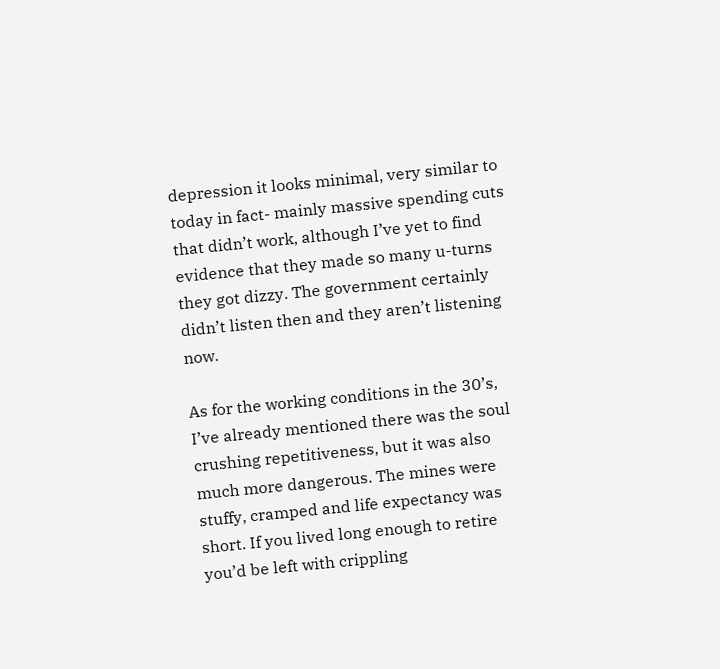depression it looks minimal, very similar to today in fact- mainly massive spending cuts that didn’t work, although I’ve yet to find evidence that they made so many u-turns they got dizzy. The government certainly didn’t listen then and they aren’t listening now.

As for the working conditions in the 30’s, I’ve already mentioned there was the soul crushing repetitiveness, but it was also much more dangerous. The mines were stuffy, cramped and life expectancy was short. If you lived long enough to retire you’d be left with crippling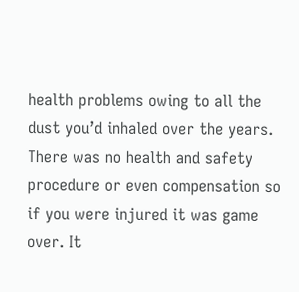health problems owing to all the dust you’d inhaled over the years. There was no health and safety procedure or even compensation so if you were injured it was game over. It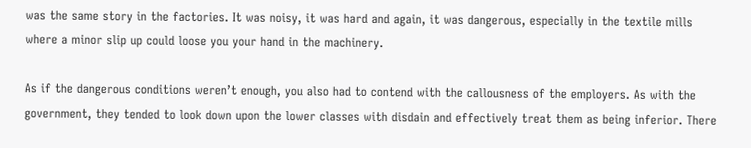was the same story in the factories. It was noisy, it was hard and again, it was dangerous, especially in the textile mills where a minor slip up could loose you your hand in the machinery.

As if the dangerous conditions weren’t enough, you also had to contend with the callousness of the employers. As with the government, they tended to look down upon the lower classes with disdain and effectively treat them as being inferior. There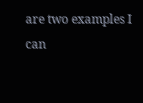are two examples I can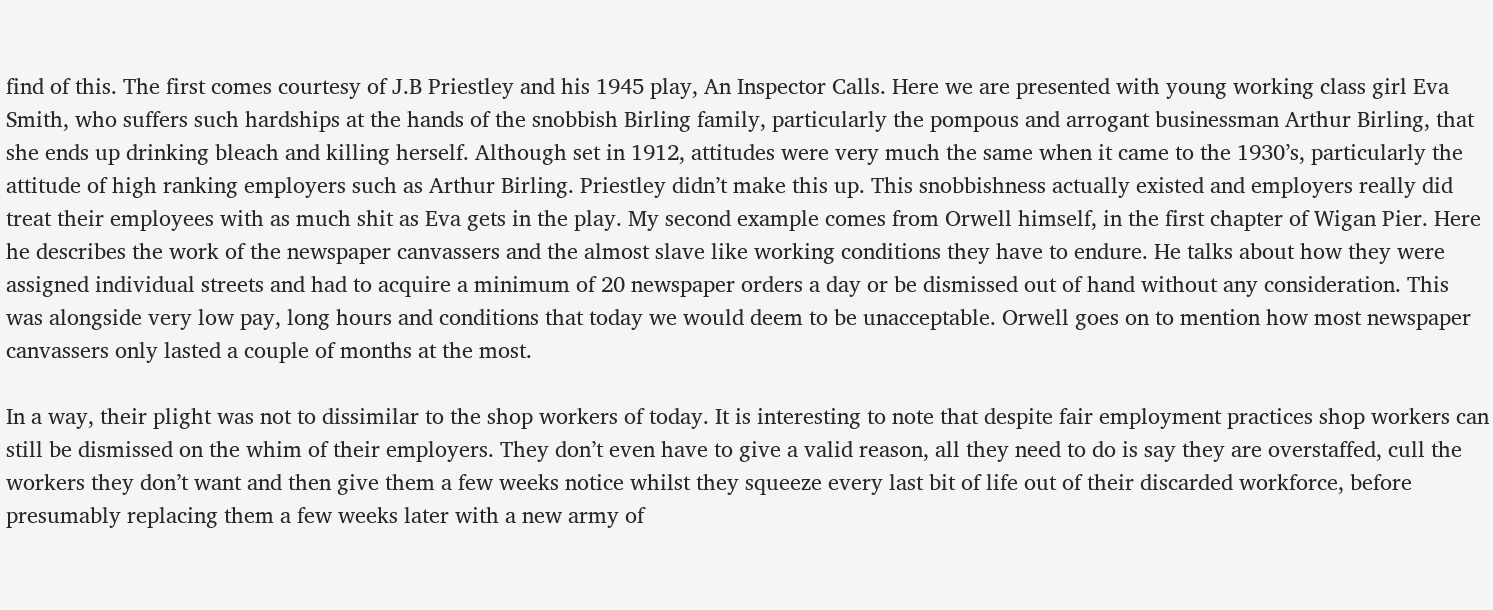find of this. The first comes courtesy of J.B Priestley and his 1945 play, An Inspector Calls. Here we are presented with young working class girl Eva Smith, who suffers such hardships at the hands of the snobbish Birling family, particularly the pompous and arrogant businessman Arthur Birling, that she ends up drinking bleach and killing herself. Although set in 1912, attitudes were very much the same when it came to the 1930’s, particularly the attitude of high ranking employers such as Arthur Birling. Priestley didn’t make this up. This snobbishness actually existed and employers really did treat their employees with as much shit as Eva gets in the play. My second example comes from Orwell himself, in the first chapter of Wigan Pier. Here he describes the work of the newspaper canvassers and the almost slave like working conditions they have to endure. He talks about how they were assigned individual streets and had to acquire a minimum of 20 newspaper orders a day or be dismissed out of hand without any consideration. This was alongside very low pay, long hours and conditions that today we would deem to be unacceptable. Orwell goes on to mention how most newspaper canvassers only lasted a couple of months at the most.

In a way, their plight was not to dissimilar to the shop workers of today. It is interesting to note that despite fair employment practices shop workers can still be dismissed on the whim of their employers. They don’t even have to give a valid reason, all they need to do is say they are overstaffed, cull the workers they don’t want and then give them a few weeks notice whilst they squeeze every last bit of life out of their discarded workforce, before presumably replacing them a few weeks later with a new army of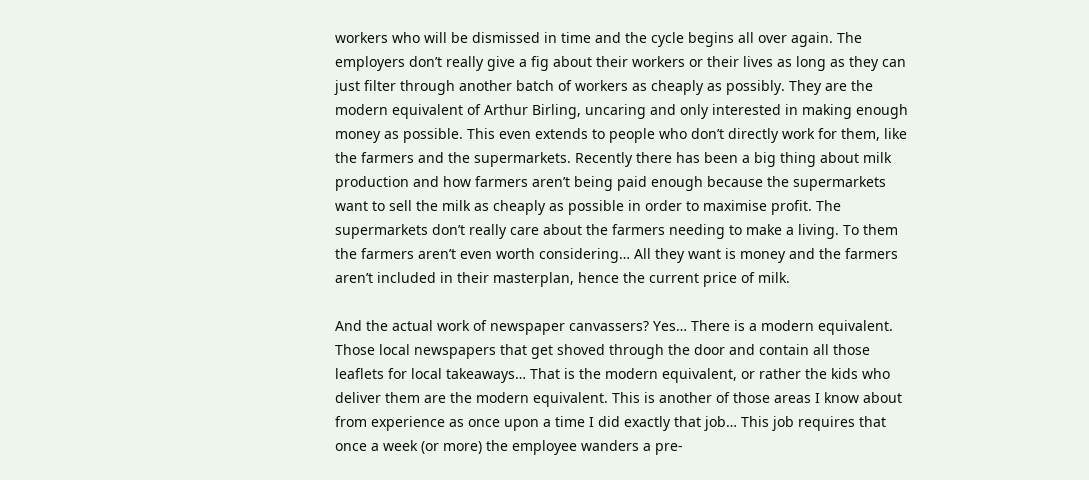workers who will be dismissed in time and the cycle begins all over again. The employers don’t really give a fig about their workers or their lives as long as they can just filter through another batch of workers as cheaply as possibly. They are the modern equivalent of Arthur Birling, uncaring and only interested in making enough money as possible. This even extends to people who don’t directly work for them, like the farmers and the supermarkets. Recently there has been a big thing about milk production and how farmers aren’t being paid enough because the supermarkets want to sell the milk as cheaply as possible in order to maximise profit. The supermarkets don’t really care about the farmers needing to make a living. To them the farmers aren’t even worth considering… All they want is money and the farmers aren’t included in their masterplan, hence the current price of milk.

And the actual work of newspaper canvassers? Yes… There is a modern equivalent. Those local newspapers that get shoved through the door and contain all those leaflets for local takeaways… That is the modern equivalent, or rather the kids who deliver them are the modern equivalent. This is another of those areas I know about from experience as once upon a time I did exactly that job… This job requires that once a week (or more) the employee wanders a pre-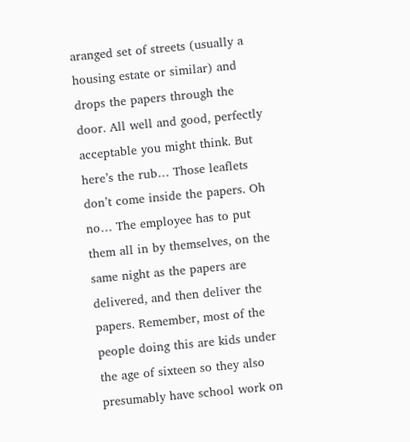aranged set of streets (usually a housing estate or similar) and drops the papers through the door. All well and good, perfectly acceptable you might think. But here’s the rub… Those leaflets don’t come inside the papers. Oh no… The employee has to put them all in by themselves, on the same night as the papers are delivered, and then deliver the papers. Remember, most of the people doing this are kids under the age of sixteen so they also presumably have school work on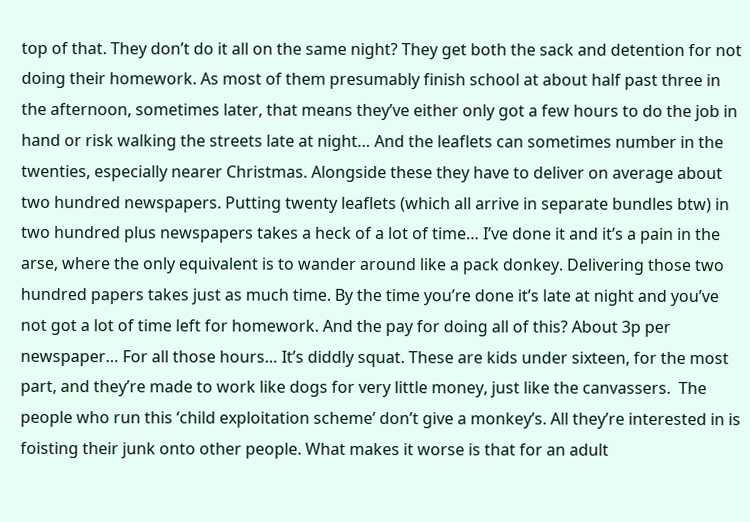top of that. They don’t do it all on the same night? They get both the sack and detention for not doing their homework. As most of them presumably finish school at about half past three in the afternoon, sometimes later, that means they’ve either only got a few hours to do the job in hand or risk walking the streets late at night… And the leaflets can sometimes number in the twenties, especially nearer Christmas. Alongside these they have to deliver on average about two hundred newspapers. Putting twenty leaflets (which all arrive in separate bundles btw) in two hundred plus newspapers takes a heck of a lot of time… I’ve done it and it’s a pain in the arse, where the only equivalent is to wander around like a pack donkey. Delivering those two hundred papers takes just as much time. By the time you’re done it’s late at night and you’ve not got a lot of time left for homework. And the pay for doing all of this? About 3p per newspaper… For all those hours… It’s diddly squat. These are kids under sixteen, for the most part, and they’re made to work like dogs for very little money, just like the canvassers.  The people who run this ‘child exploitation scheme’ don’t give a monkey’s. All they’re interested in is foisting their junk onto other people. What makes it worse is that for an adult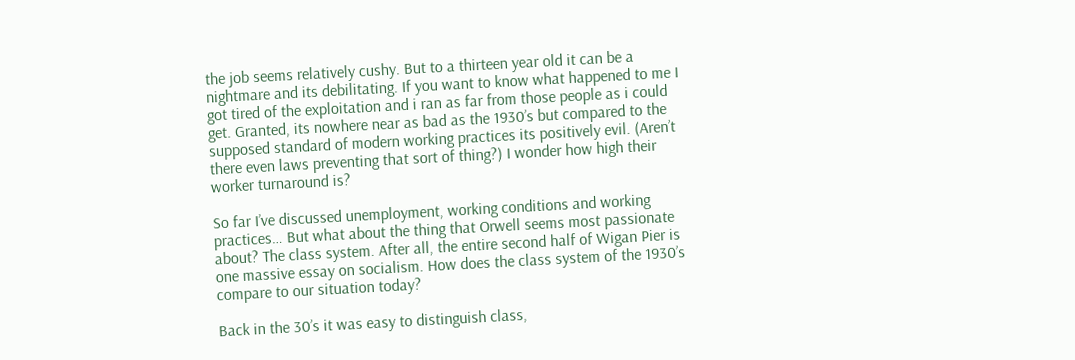the job seems relatively cushy. But to a thirteen year old it can be a nightmare and its debilitating. If you want to know what happened to me I got tired of the exploitation and i ran as far from those people as i could get. Granted, its nowhere near as bad as the 1930’s but compared to the supposed standard of modern working practices its positively evil. (Aren’t there even laws preventing that sort of thing?) I wonder how high their worker turnaround is?

So far I’ve discussed unemployment, working conditions and working practices… But what about the thing that Orwell seems most passionate about? The class system. After all, the entire second half of Wigan Pier is one massive essay on socialism. How does the class system of the 1930’s compare to our situation today?

Back in the 30’s it was easy to distinguish class,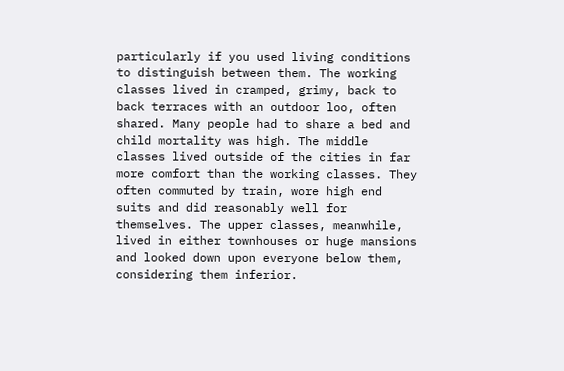particularly if you used living conditions to distinguish between them. The working classes lived in cramped, grimy, back to back terraces with an outdoor loo, often shared. Many people had to share a bed and child mortality was high. The middle classes lived outside of the cities in far more comfort than the working classes. They often commuted by train, wore high end suits and did reasonably well for themselves. The upper classes, meanwhile, lived in either townhouses or huge mansions and looked down upon everyone below them, considering them inferior.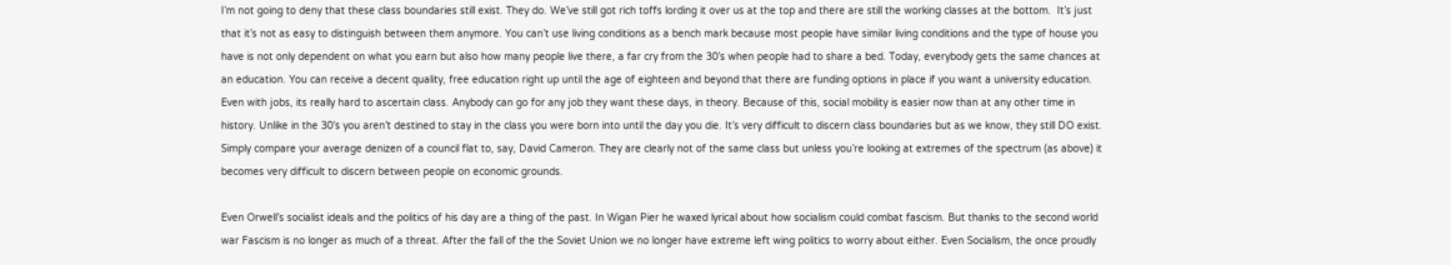I’m not going to deny that these class boundaries still exist. They do. We’ve still got rich toffs lording it over us at the top and there are still the working classes at the bottom.  It’s just that it’s not as easy to distinguish between them anymore. You can’t use living conditions as a bench mark because most people have similar living conditions and the type of house you have is not only dependent on what you earn but also how many people live there, a far cry from the 30’s when people had to share a bed. Today, everybody gets the same chances at an education. You can receive a decent quality, free education right up until the age of eighteen and beyond that there are funding options in place if you want a university education. Even with jobs, its really hard to ascertain class. Anybody can go for any job they want these days, in theory. Because of this, social mobility is easier now than at any other time in history. Unlike in the 30’s you aren’t destined to stay in the class you were born into until the day you die. It’s very difficult to discern class boundaries but as we know, they still DO exist. Simply compare your average denizen of a council flat to, say, David Cameron. They are clearly not of the same class but unless you’re looking at extremes of the spectrum (as above) it becomes very difficult to discern between people on economic grounds.

Even Orwell’s socialist ideals and the politics of his day are a thing of the past. In Wigan Pier he waxed lyrical about how socialism could combat fascism. But thanks to the second world war Fascism is no longer as much of a threat. After the fall of the the Soviet Union we no longer have extreme left wing politics to worry about either. Even Socialism, the once proudly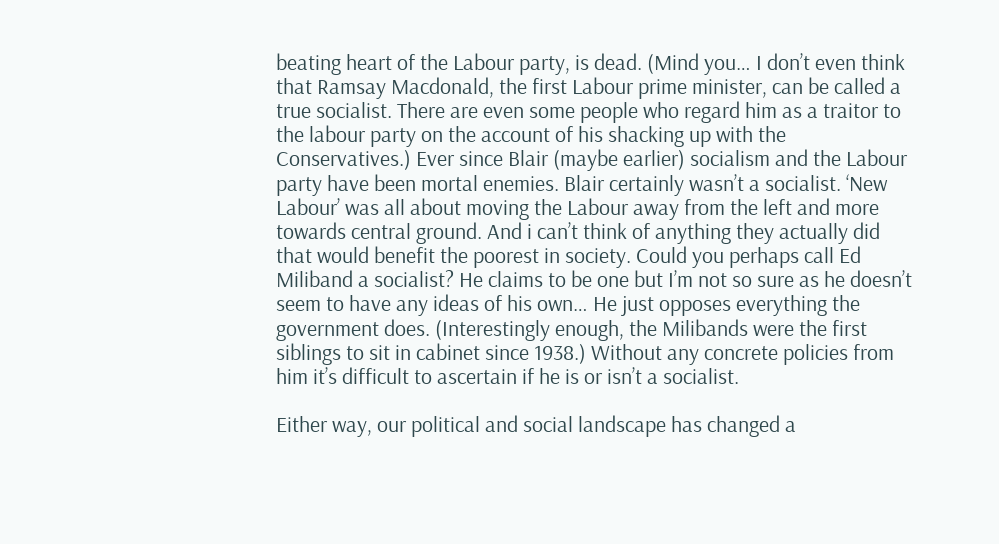beating heart of the Labour party, is dead. (Mind you… I don’t even think that Ramsay Macdonald, the first Labour prime minister, can be called a true socialist. There are even some people who regard him as a traitor to the labour party on the account of his shacking up with the Conservatives.) Ever since Blair (maybe earlier) socialism and the Labour party have been mortal enemies. Blair certainly wasn’t a socialist. ‘New Labour’ was all about moving the Labour away from the left and more towards central ground. And i can’t think of anything they actually did that would benefit the poorest in society. Could you perhaps call Ed Miliband a socialist? He claims to be one but I’m not so sure as he doesn’t seem to have any ideas of his own… He just opposes everything the government does. (Interestingly enough, the Milibands were the first siblings to sit in cabinet since 1938.) Without any concrete policies from him it’s difficult to ascertain if he is or isn’t a socialist.

Either way, our political and social landscape has changed a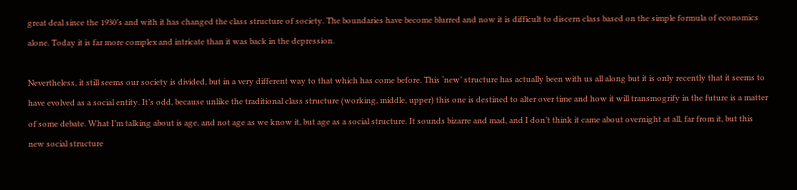great deal since the 1930’s and with it has changed the class structure of society. The boundaries have become blurred and now it is difficult to discern class based on the simple formula of economics alone. Today it is far more complex and intricate than it was back in the depression.

Nevertheless, it still seems our society is divided, but in a very different way to that which has come before. This ‘new’ structure has actually been with us all along but it is only recently that it seems to have evolved as a social entity. It’s odd, because unlike the traditional class structure (working, middle, upper) this one is destined to alter over time and how it will transmogrify in the future is a matter of some debate. What I’m talking about is age, and not age as we know it, but age as a social structure. It sounds bizarre and mad, and I don’t think it came about overnight at all, far from it, but this new social structure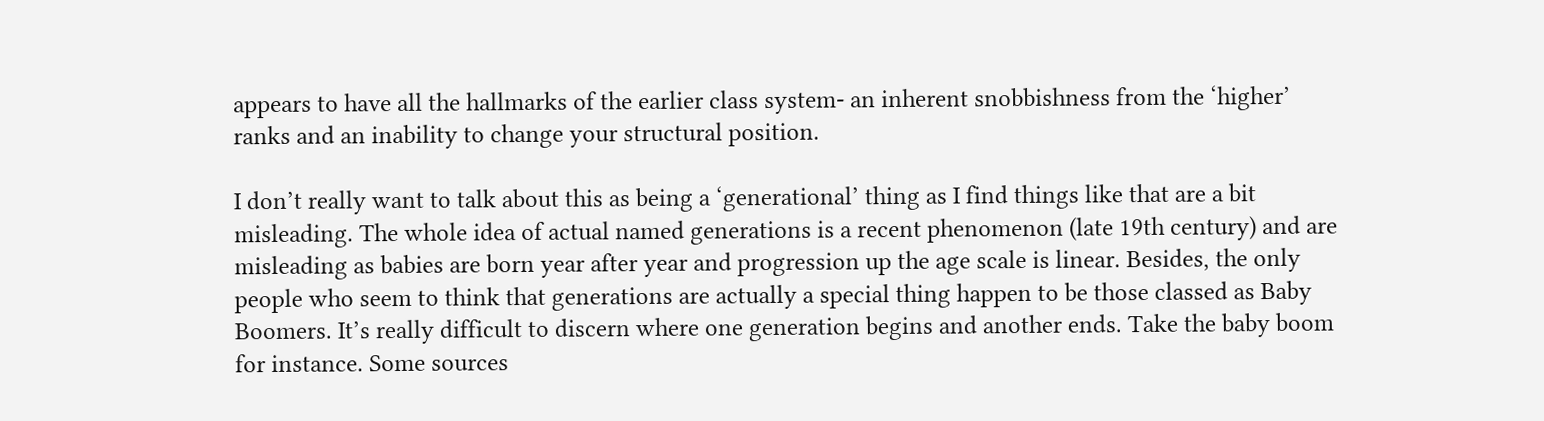appears to have all the hallmarks of the earlier class system- an inherent snobbishness from the ‘higher’ ranks and an inability to change your structural position.

I don’t really want to talk about this as being a ‘generational’ thing as I find things like that are a bit misleading. The whole idea of actual named generations is a recent phenomenon (late 19th century) and are misleading as babies are born year after year and progression up the age scale is linear. Besides, the only people who seem to think that generations are actually a special thing happen to be those classed as Baby Boomers. It’s really difficult to discern where one generation begins and another ends. Take the baby boom for instance. Some sources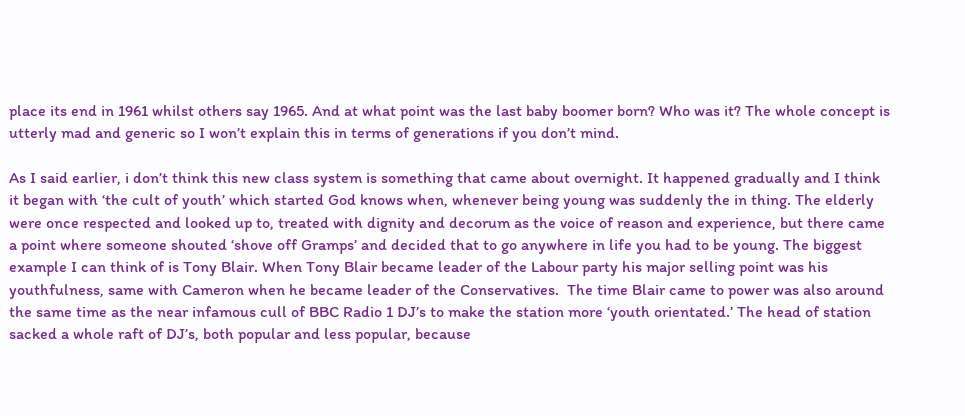place its end in 1961 whilst others say 1965. And at what point was the last baby boomer born? Who was it? The whole concept is utterly mad and generic so I won’t explain this in terms of generations if you don’t mind.

As I said earlier, i don’t think this new class system is something that came about overnight. It happened gradually and I think it began with ‘the cult of youth’ which started God knows when, whenever being young was suddenly the in thing. The elderly were once respected and looked up to, treated with dignity and decorum as the voice of reason and experience, but there came a point where someone shouted ‘shove off Gramps’ and decided that to go anywhere in life you had to be young. The biggest example I can think of is Tony Blair. When Tony Blair became leader of the Labour party his major selling point was his youthfulness, same with Cameron when he became leader of the Conservatives.  The time Blair came to power was also around the same time as the near infamous cull of BBC Radio 1 DJ’s to make the station more ‘youth orientated.’ The head of station sacked a whole raft of DJ’s, both popular and less popular, because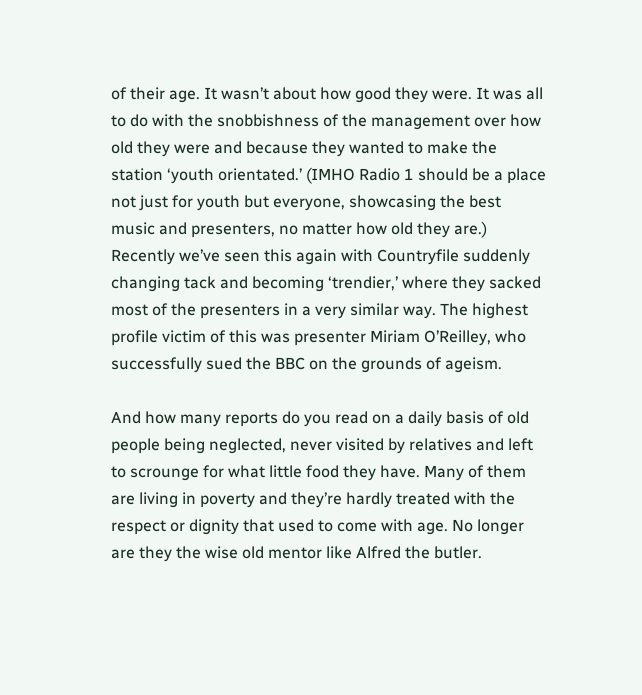of their age. It wasn’t about how good they were. It was all to do with the snobbishness of the management over how old they were and because they wanted to make the station ‘youth orientated.’ (IMHO Radio 1 should be a place not just for youth but everyone, showcasing the best music and presenters, no matter how old they are.) Recently we’ve seen this again with Countryfile suddenly changing tack and becoming ‘trendier,’ where they sacked most of the presenters in a very similar way. The highest profile victim of this was presenter Miriam O’Reilley, who successfully sued the BBC on the grounds of ageism.

And how many reports do you read on a daily basis of old people being neglected, never visited by relatives and left to scrounge for what little food they have. Many of them are living in poverty and they’re hardly treated with the respect or dignity that used to come with age. No longer are they the wise old mentor like Alfred the butler.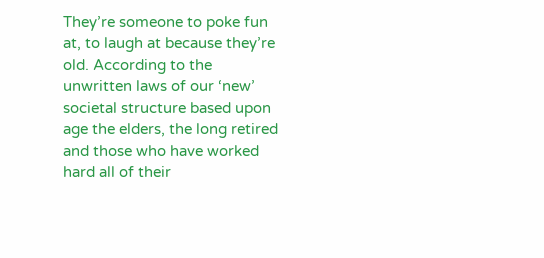They’re someone to poke fun at, to laugh at because they’re old. According to the unwritten laws of our ‘new’ societal structure based upon age the elders, the long retired and those who have worked hard all of their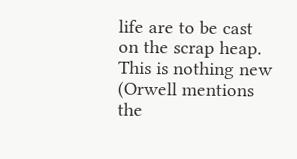life are to be cast on the scrap heap. This is nothing new (Orwell mentions the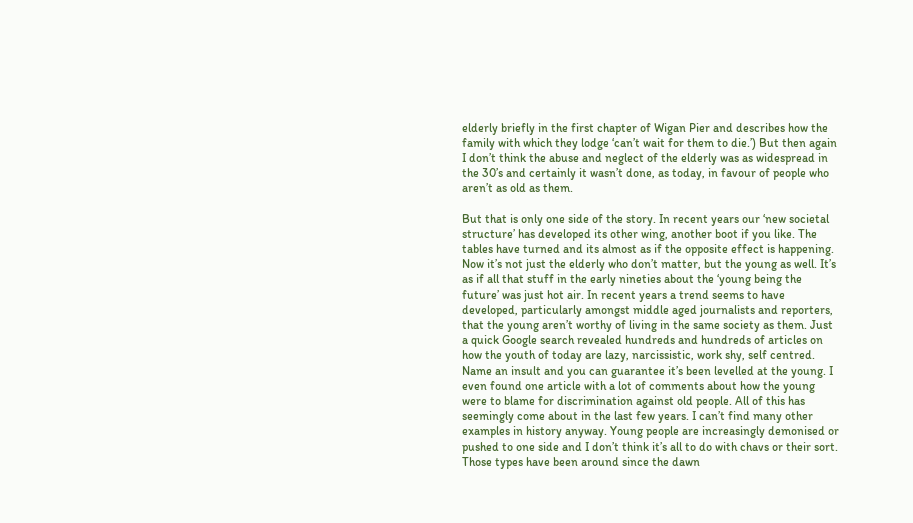elderly briefly in the first chapter of Wigan Pier and describes how the family with which they lodge ‘can’t wait for them to die.’) But then again I don’t think the abuse and neglect of the elderly was as widespread in the 30’s and certainly it wasn’t done, as today, in favour of people who aren’t as old as them.

But that is only one side of the story. In recent years our ‘new societal structure’ has developed its other wing, another boot if you like. The tables have turned and its almost as if the opposite effect is happening. Now it’s not just the elderly who don’t matter, but the young as well. It’s as if all that stuff in the early nineties about the ‘young being the future’ was just hot air. In recent years a trend seems to have developed, particularly amongst middle aged journalists and reporters, that the young aren’t worthy of living in the same society as them. Just a quick Google search revealed hundreds and hundreds of articles on how the youth of today are lazy, narcissistic, work shy, self centred. Name an insult and you can guarantee it’s been levelled at the young. I even found one article with a lot of comments about how the young were to blame for discrimination against old people. All of this has seemingly come about in the last few years. I can’t find many other examples in history anyway. Young people are increasingly demonised or pushed to one side and I don’t think it’s all to do with chavs or their sort. Those types have been around since the dawn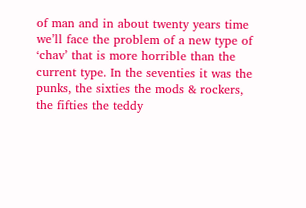of man and in about twenty years time we’ll face the problem of a new type of ‘chav’ that is more horrible than the current type. In the seventies it was the punks, the sixties the mods & rockers, the fifties the teddy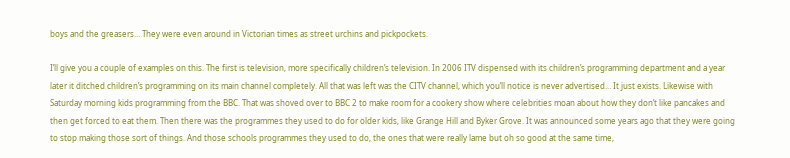boys and the greasers… They were even around in Victorian times as street urchins and pickpockets.

I’ll give you a couple of examples on this. The first is television, more specifically children’s television. In 2006 ITV dispensed with its children’s programming department and a year later it ditched children’s programming on its main channel completely. All that was left was the CITV channel, which you’ll notice is never advertised… It just exists. Likewise with Saturday morning kids programming from the BBC. That was shoved over to BBC 2 to make room for a cookery show where celebrities moan about how they don’t like pancakes and then get forced to eat them. Then there was the programmes they used to do for older kids, like Grange Hill and Byker Grove. It was announced some years ago that they were going to stop making those sort of things. And those schools programmes they used to do, the ones that were really lame but oh so good at the same time,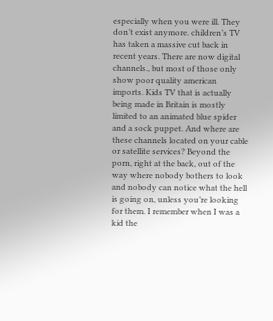especially when you were ill. They don’t exist anymore. children’s TV has taken a massive cut back in recent years. There are now digital channels., but most of those only show poor quality american imports. Kids TV that is actually being made in Britain is mostly limited to an animated blue spider and a sock puppet. And where are these channels located on your cable or satellite services? Beyond the porn, right at the back, out of the way where nobody bothers to look and nobody can notice what the hell is going on, unless you’re looking for them. I remember when I was a kid the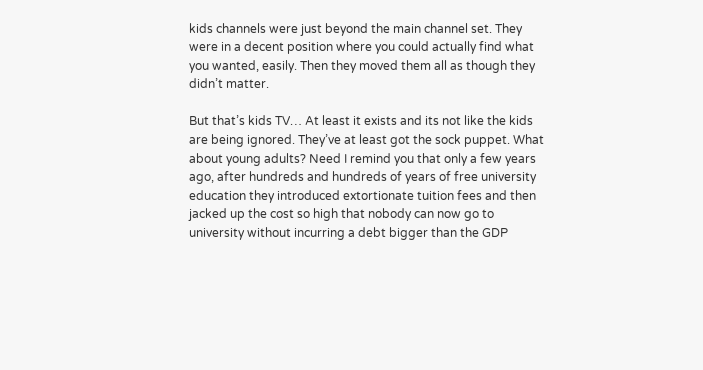kids channels were just beyond the main channel set. They were in a decent position where you could actually find what you wanted, easily. Then they moved them all as though they didn’t matter.

But that’s kids TV… At least it exists and its not like the kids are being ignored. They’ve at least got the sock puppet. What about young adults? Need I remind you that only a few years ago, after hundreds and hundreds of years of free university education they introduced extortionate tuition fees and then jacked up the cost so high that nobody can now go to university without incurring a debt bigger than the GDP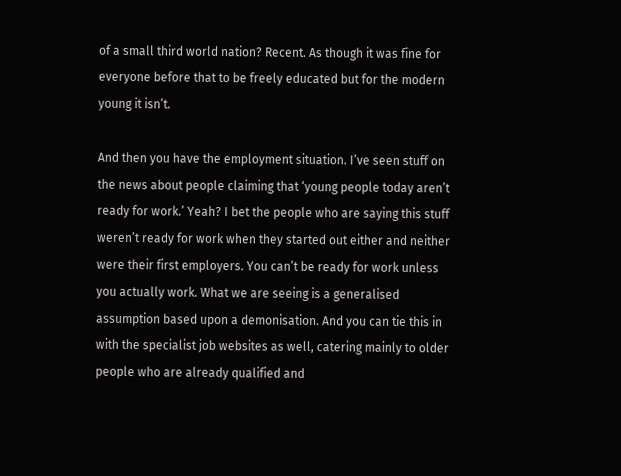of a small third world nation? Recent. As though it was fine for everyone before that to be freely educated but for the modern young it isn’t.

And then you have the employment situation. I’ve seen stuff on the news about people claiming that ‘young people today aren’t ready for work.’ Yeah? I bet the people who are saying this stuff weren’t ready for work when they started out either and neither were their first employers. You can’t be ready for work unless you actually work. What we are seeing is a generalised assumption based upon a demonisation. And you can tie this in with the specialist job websites as well, catering mainly to older people who are already qualified and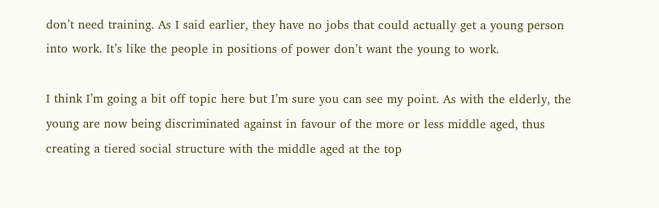don’t need training. As I said earlier, they have no jobs that could actually get a young person into work. It’s like the people in positions of power don’t want the young to work.

I think I’m going a bit off topic here but I’m sure you can see my point. As with the elderly, the young are now being discriminated against in favour of the more or less middle aged, thus creating a tiered social structure with the middle aged at the top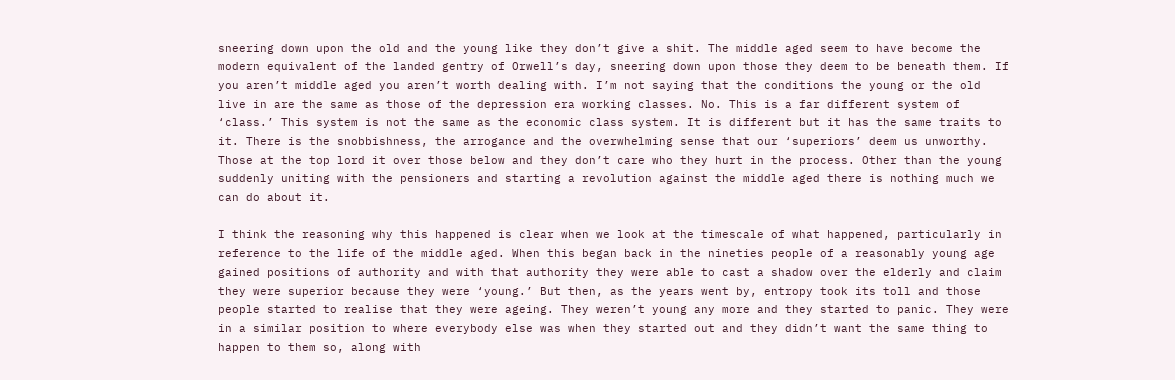sneering down upon the old and the young like they don’t give a shit. The middle aged seem to have become the modern equivalent of the landed gentry of Orwell’s day, sneering down upon those they deem to be beneath them. If you aren’t middle aged you aren’t worth dealing with. I’m not saying that the conditions the young or the old live in are the same as those of the depression era working classes. No. This is a far different system of ‘class.’ This system is not the same as the economic class system. It is different but it has the same traits to it. There is the snobbishness, the arrogance and the overwhelming sense that our ‘superiors’ deem us unworthy. Those at the top lord it over those below and they don’t care who they hurt in the process. Other than the young suddenly uniting with the pensioners and starting a revolution against the middle aged there is nothing much we can do about it.

I think the reasoning why this happened is clear when we look at the timescale of what happened, particularly in reference to the life of the middle aged. When this began back in the nineties people of a reasonably young age gained positions of authority and with that authority they were able to cast a shadow over the elderly and claim they were superior because they were ‘young.’ But then, as the years went by, entropy took its toll and those people started to realise that they were ageing. They weren’t young any more and they started to panic. They were in a similar position to where everybody else was when they started out and they didn’t want the same thing to happen to them so, along with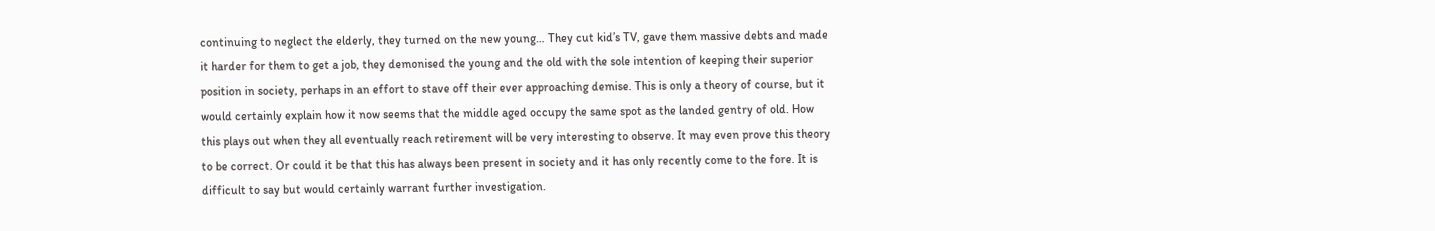continuing to neglect the elderly, they turned on the new young… They cut kid’s TV, gave them massive debts and made it harder for them to get a job, they demonised the young and the old with the sole intention of keeping their superior position in society, perhaps in an effort to stave off their ever approaching demise. This is only a theory of course, but it would certainly explain how it now seems that the middle aged occupy the same spot as the landed gentry of old. How this plays out when they all eventually reach retirement will be very interesting to observe. It may even prove this theory to be correct. Or could it be that this has always been present in society and it has only recently come to the fore. It is difficult to say but would certainly warrant further investigation.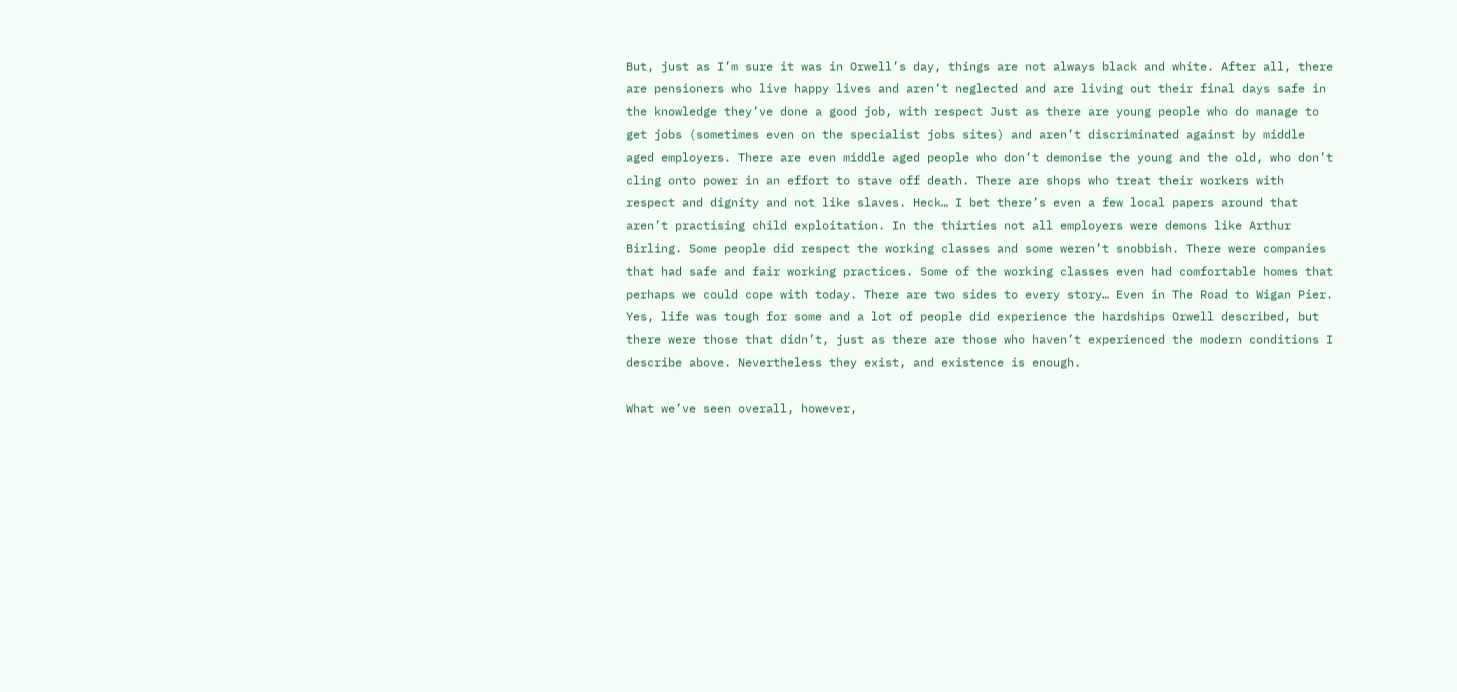But, just as I’m sure it was in Orwell’s day, things are not always black and white. After all, there are pensioners who live happy lives and aren’t neglected and are living out their final days safe in the knowledge they’ve done a good job, with respect Just as there are young people who do manage to get jobs (sometimes even on the specialist jobs sites) and aren’t discriminated against by middle aged employers. There are even middle aged people who don’t demonise the young and the old, who don’t cling onto power in an effort to stave off death. There are shops who treat their workers with respect and dignity and not like slaves. Heck… I bet there’s even a few local papers around that aren’t practising child exploitation. In the thirties not all employers were demons like Arthur Birling. Some people did respect the working classes and some weren’t snobbish. There were companies that had safe and fair working practices. Some of the working classes even had comfortable homes that perhaps we could cope with today. There are two sides to every story… Even in The Road to Wigan Pier. Yes, life was tough for some and a lot of people did experience the hardships Orwell described, but there were those that didn’t, just as there are those who haven’t experienced the modern conditions I describe above. Nevertheless they exist, and existence is enough.

What we’ve seen overall, however,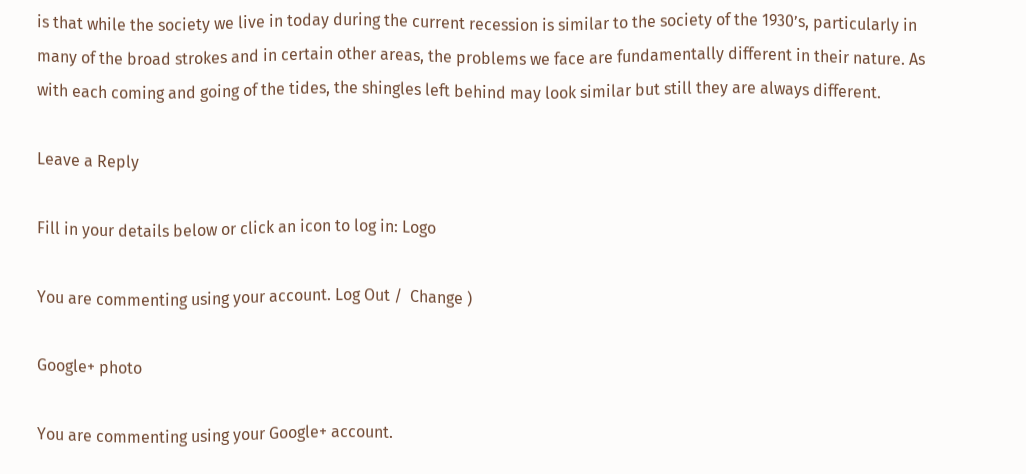is that while the society we live in today during the current recession is similar to the society of the 1930’s, particularly in many of the broad strokes and in certain other areas, the problems we face are fundamentally different in their nature. As with each coming and going of the tides, the shingles left behind may look similar but still they are always different.

Leave a Reply

Fill in your details below or click an icon to log in: Logo

You are commenting using your account. Log Out /  Change )

Google+ photo

You are commenting using your Google+ account.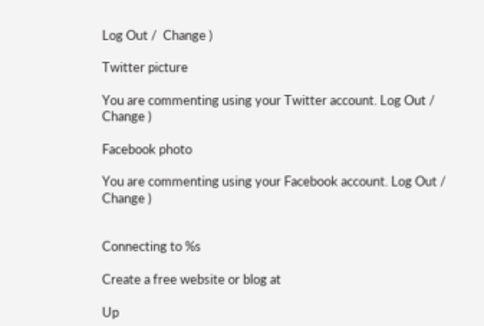Log Out /  Change )

Twitter picture

You are commenting using your Twitter account. Log Out /  Change )

Facebook photo

You are commenting using your Facebook account. Log Out /  Change )


Connecting to %s

Create a free website or blog at

Up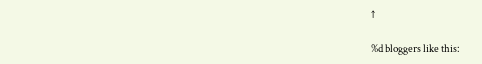↑

%d bloggers like this: